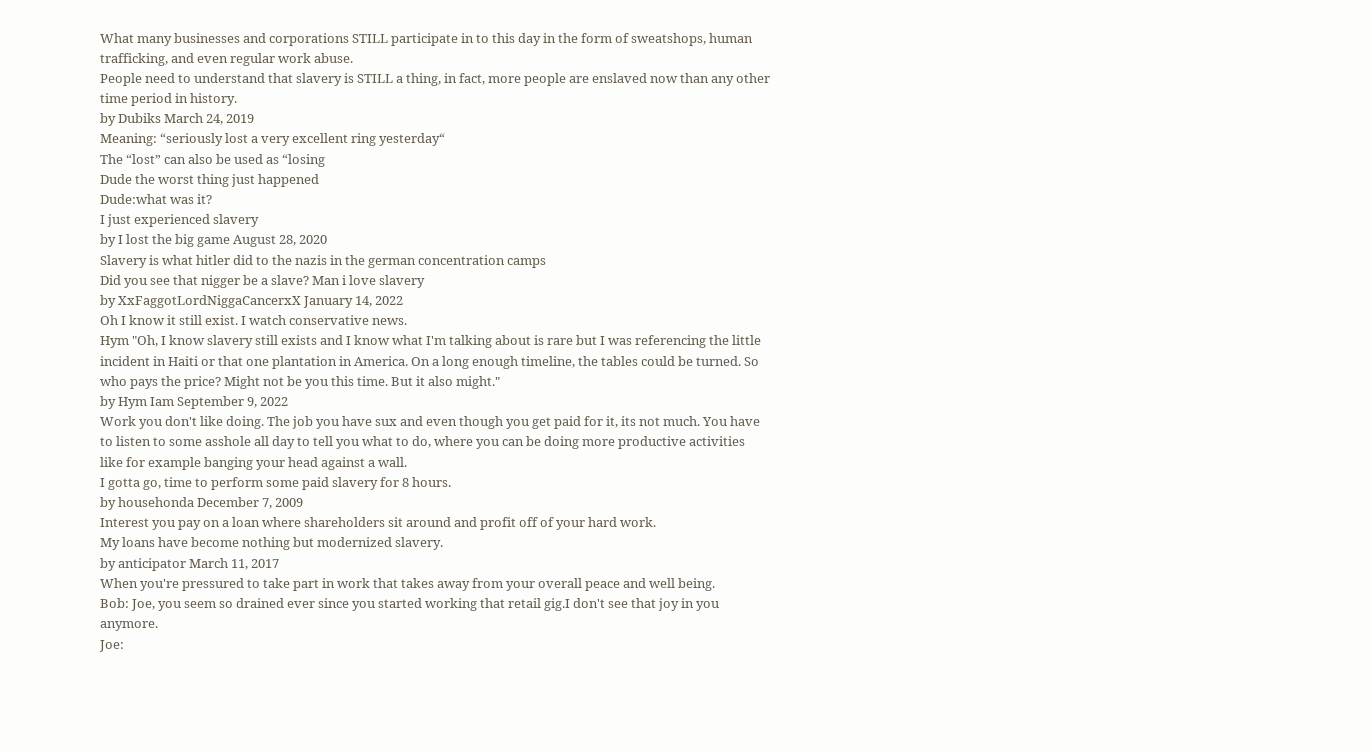What many businesses and corporations STILL participate in to this day in the form of sweatshops, human trafficking, and even regular work abuse.
People need to understand that slavery is STILL a thing, in fact, more people are enslaved now than any other time period in history.
by Dubiks March 24, 2019
Meaning: “seriously lost a very excellent ring yesterday“
The “lost” can also be used as “losing
Dude the worst thing just happened
Dude:what was it?
I just experienced slavery
by I lost the big game August 28, 2020
Slavery is what hitler did to the nazis in the german concentration camps
Did you see that nigger be a slave? Man i love slavery
by XxFaggotLordNiggaCancerxX January 14, 2022
Oh I know it still exist. I watch conservative news.
Hym "Oh, I know slavery still exists and I know what I'm talking about is rare but I was referencing the little incident in Haiti or that one plantation in America. On a long enough timeline, the tables could be turned. So who pays the price? Might not be you this time. But it also might."
by Hym Iam September 9, 2022
Work you don't like doing. The job you have sux and even though you get paid for it, its not much. You have to listen to some asshole all day to tell you what to do, where you can be doing more productive activities like for example banging your head against a wall.
I gotta go, time to perform some paid slavery for 8 hours.
by househonda December 7, 2009
Interest you pay on a loan where shareholders sit around and profit off of your hard work.
My loans have become nothing but modernized slavery.
by anticipator March 11, 2017
When you're pressured to take part in work that takes away from your overall peace and well being.
Bob: Joe, you seem so drained ever since you started working that retail gig.I don't see that joy in you anymore.
Joe: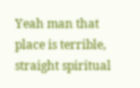Yeah man that place is terrible, straight spiritual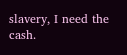slavery, I need the cash.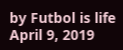by Futbol is life April 9, 2019